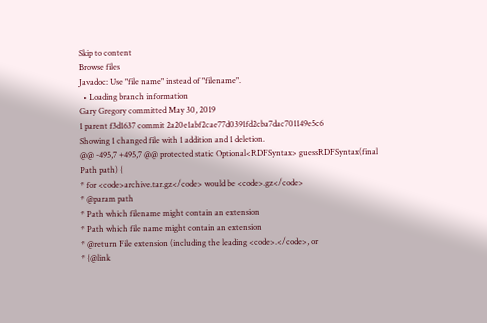Skip to content
Browse files
Javadoc: Use "file name" instead of "filename".
  • Loading branch information
Gary Gregory committed May 30, 2019
1 parent f3d1637 commit 2a20e1abf2cae77d0391fd2cba7dac701149e5c6
Showing 1 changed file with 1 addition and 1 deletion.
@@ -495,7 +495,7 @@ protected static Optional<RDFSyntax> guessRDFSyntax(final Path path) {
* for <code>archive.tar.gz</code> would be <code>.gz</code>
* @param path
* Path which filename might contain an extension
* Path which file name might contain an extension
* @return File extension (including the leading <code>.</code>, or
* {@link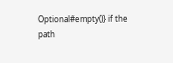Optional#empty()} if the path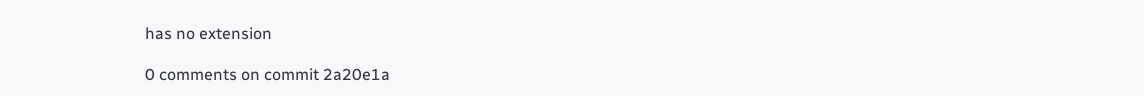has no extension

0 comments on commit 2a20e1a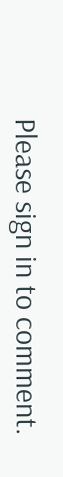Please sign in to comment.